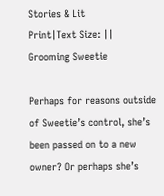Stories & Lit
Print|Text Size: ||
Grooming Sweetie

Perhaps for reasons outside of Sweetie’s control, she’s been passed on to a new owner? Or perhaps she’s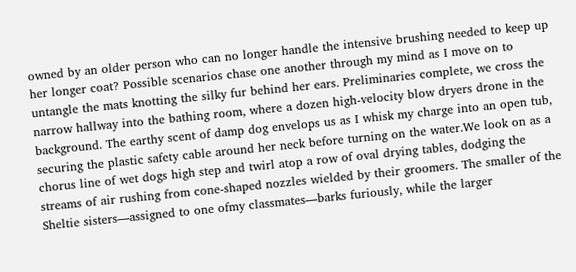owned by an older person who can no longer handle the intensive brushing needed to keep up her longer coat? Possible scenarios chase one another through my mind as I move on to untangle the mats knotting the silky fur behind her ears. Preliminaries complete, we cross the narrow hallway into the bathing room, where a dozen high-velocity blow dryers drone in the background. The earthy scent of damp dog envelops us as I whisk my charge into an open tub, securing the plastic safety cable around her neck before turning on the water.We look on as a chorus line of wet dogs high step and twirl atop a row of oval drying tables, dodging the streams of air rushing from cone-shaped nozzles wielded by their groomers. The smaller of the Sheltie sisters—assigned to one ofmy classmates—barks furiously, while the larger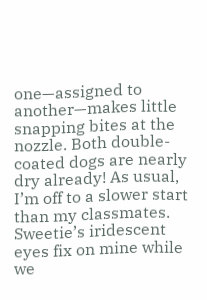one—assigned to another—makes little snapping bites at the nozzle. Both double-coated dogs are nearly dry already! As usual, I’m off to a slower start than my classmates. Sweetie’s iridescent eyes fix on mine while we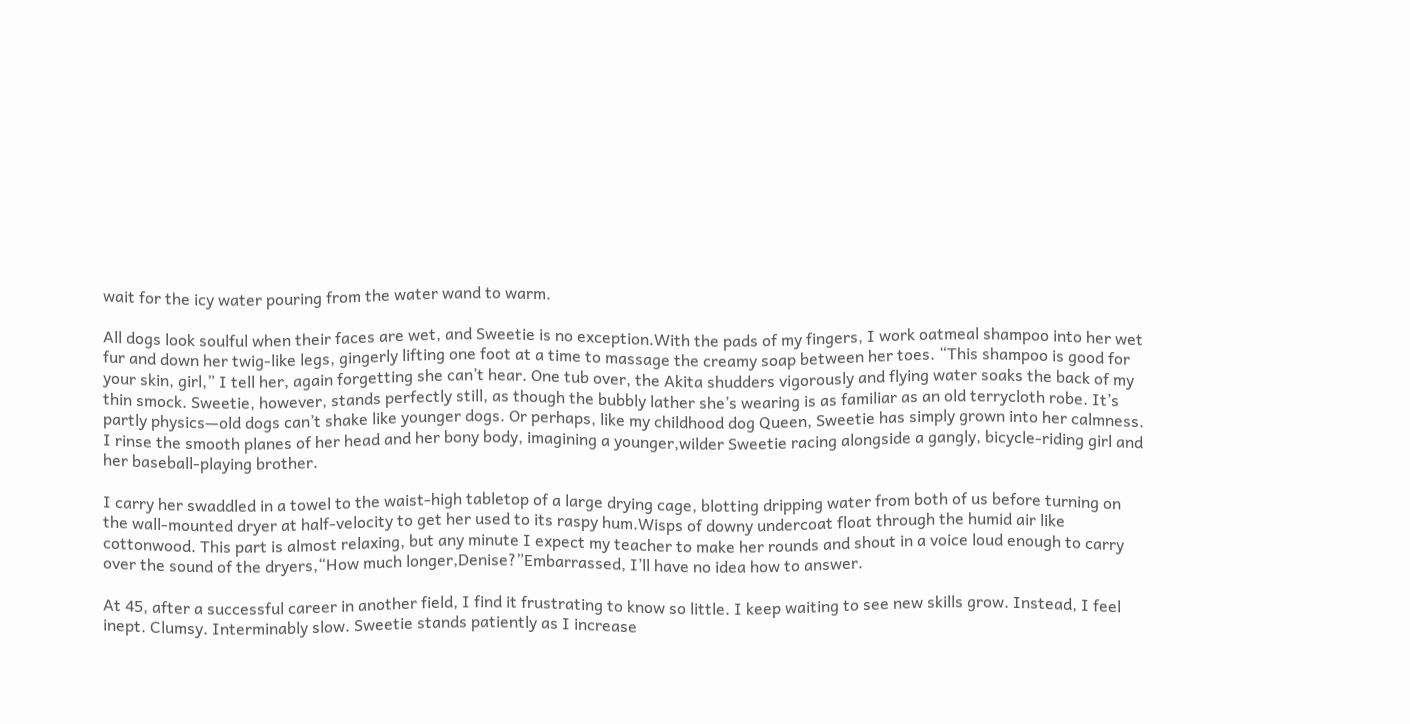wait for the icy water pouring from the water wand to warm.

All dogs look soulful when their faces are wet, and Sweetie is no exception.With the pads of my fingers, I work oatmeal shampoo into her wet fur and down her twig-like legs, gingerly lifting one foot at a time to massage the creamy soap between her toes. “This shampoo is good for your skin, girl,” I tell her, again forgetting she can’t hear. One tub over, the Akita shudders vigorously and flying water soaks the back of my thin smock. Sweetie, however, stands perfectly still, as though the bubbly lather she’s wearing is as familiar as an old terrycloth robe. It’s partly physics—old dogs can’t shake like younger dogs. Or perhaps, like my childhood dog Queen, Sweetie has simply grown into her calmness. I rinse the smooth planes of her head and her bony body, imagining a younger,wilder Sweetie racing alongside a gangly, bicycle-riding girl and her baseball-playing brother.

I carry her swaddled in a towel to the waist-high tabletop of a large drying cage, blotting dripping water from both of us before turning on the wall-mounted dryer at half-velocity to get her used to its raspy hum.Wisps of downy undercoat float through the humid air like cottonwood. This part is almost relaxing, but any minute I expect my teacher to make her rounds and shout in a voice loud enough to carry over the sound of the dryers,“How much longer,Denise?”Embarrassed, I’ll have no idea how to answer.

At 45, after a successful career in another field, I find it frustrating to know so little. I keep waiting to see new skills grow. Instead, I feel inept. Clumsy. Interminably slow. Sweetie stands patiently as I increase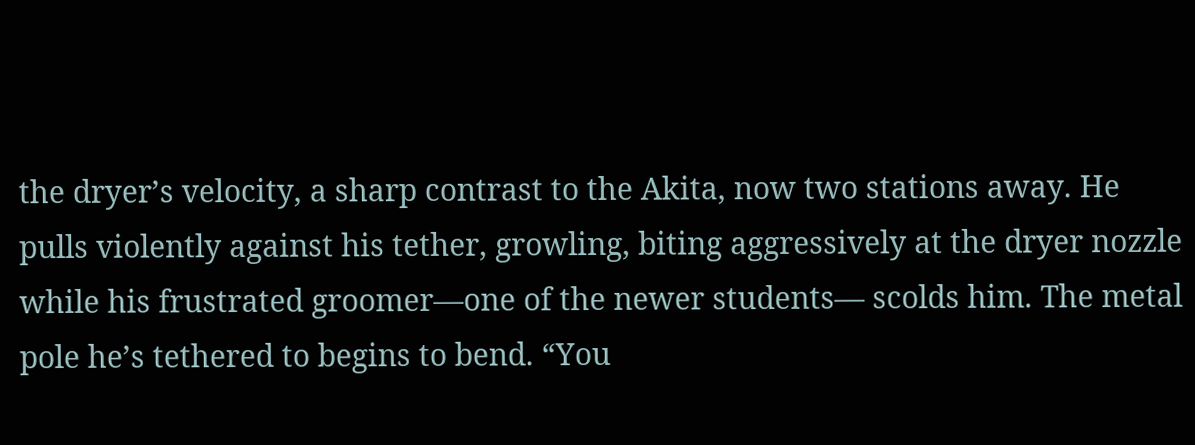the dryer’s velocity, a sharp contrast to the Akita, now two stations away. He pulls violently against his tether, growling, biting aggressively at the dryer nozzle while his frustrated groomer—one of the newer students— scolds him. The metal pole he’s tethered to begins to bend. “You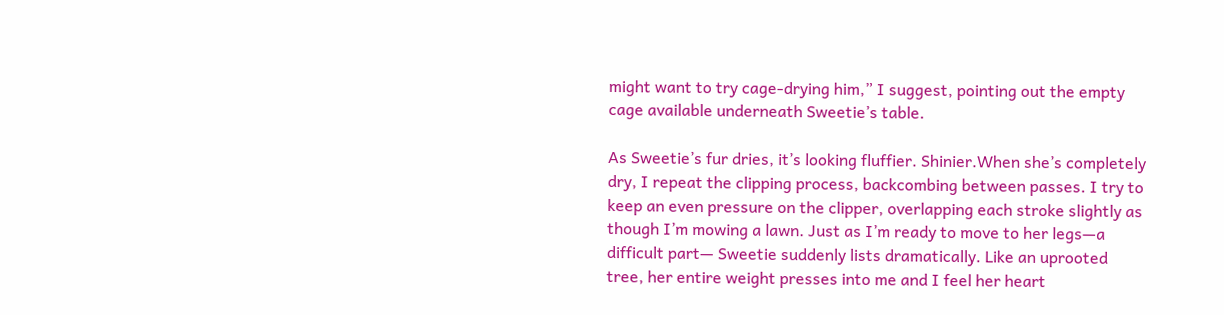might want to try cage-drying him,” I suggest, pointing out the empty cage available underneath Sweetie’s table.

As Sweetie’s fur dries, it’s looking fluffier. Shinier.When she’s completely dry, I repeat the clipping process, backcombing between passes. I try to keep an even pressure on the clipper, overlapping each stroke slightly as though I’m mowing a lawn. Just as I’m ready to move to her legs—a difficult part— Sweetie suddenly lists dramatically. Like an uprooted tree, her entire weight presses into me and I feel her heart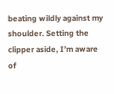beating wildly against my shoulder. Setting the clipper aside, I’m aware of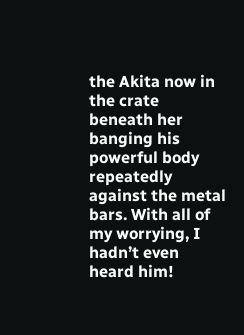the Akita now in the crate beneath her banging his powerful body repeatedly against the metal bars. With all of my worrying, I hadn’t even heard him!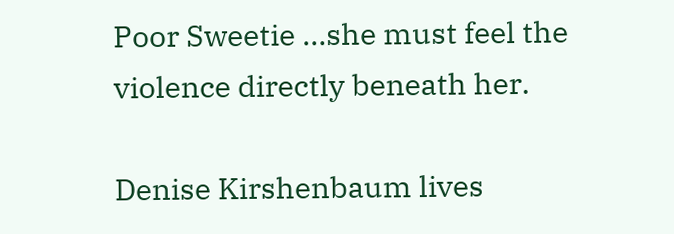Poor Sweetie …she must feel the violence directly beneath her.

Denise Kirshenbaum lives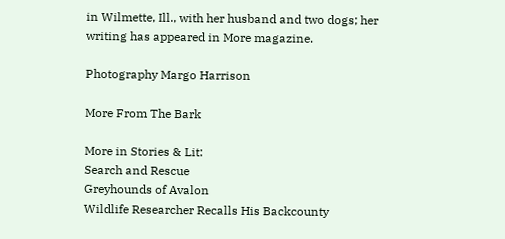in Wilmette, Ill., with her husband and two dogs; her writing has appeared in More magazine.

Photography Margo Harrison

More From The Bark

More in Stories & Lit:
Search and Rescue
Greyhounds of Avalon
Wildlife Researcher Recalls His Backcounty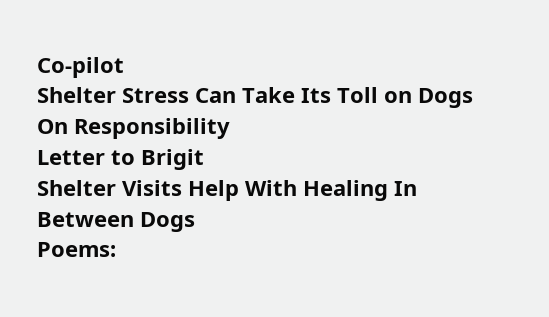Co-pilot
Shelter Stress Can Take Its Toll on Dogs
On Responsibility
Letter to Brigit
Shelter Visits Help With Healing In Between Dogs
Poems: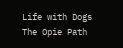Life with Dogs
The Opie Path